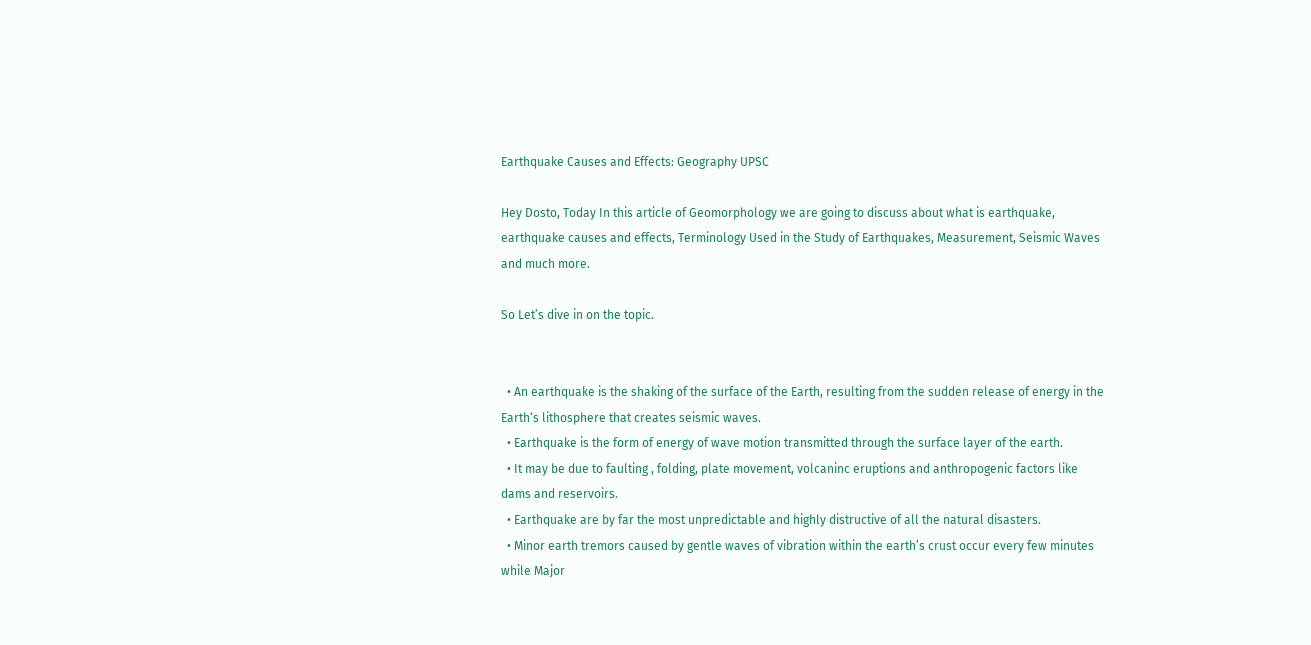Earthquake Causes and Effects: Geography UPSC

Hey Dosto, Today In this article of Geomorphology we are going to discuss about what is earthquake, earthquake causes and effects, Terminology Used in the Study of Earthquakes, Measurement, Seismic Waves and much more.

So Let’s dive in on the topic.


  • An earthquake is the shaking of the surface of the Earth, resulting from the sudden release of energy in the Earth‘s lithosphere that creates seismic waves.
  • Earthquake is the form of energy of wave motion transmitted through the surface layer of the earth.
  • It may be due to faulting , folding, plate movement, volcaninc eruptions and anthropogenic factors like dams and reservoirs.
  • Earthquake are by far the most unpredictable and highly distructive of all the natural disasters.
  • Minor earth tremors caused by gentle waves of vibration within the earth’s crust occur every few minutes while Major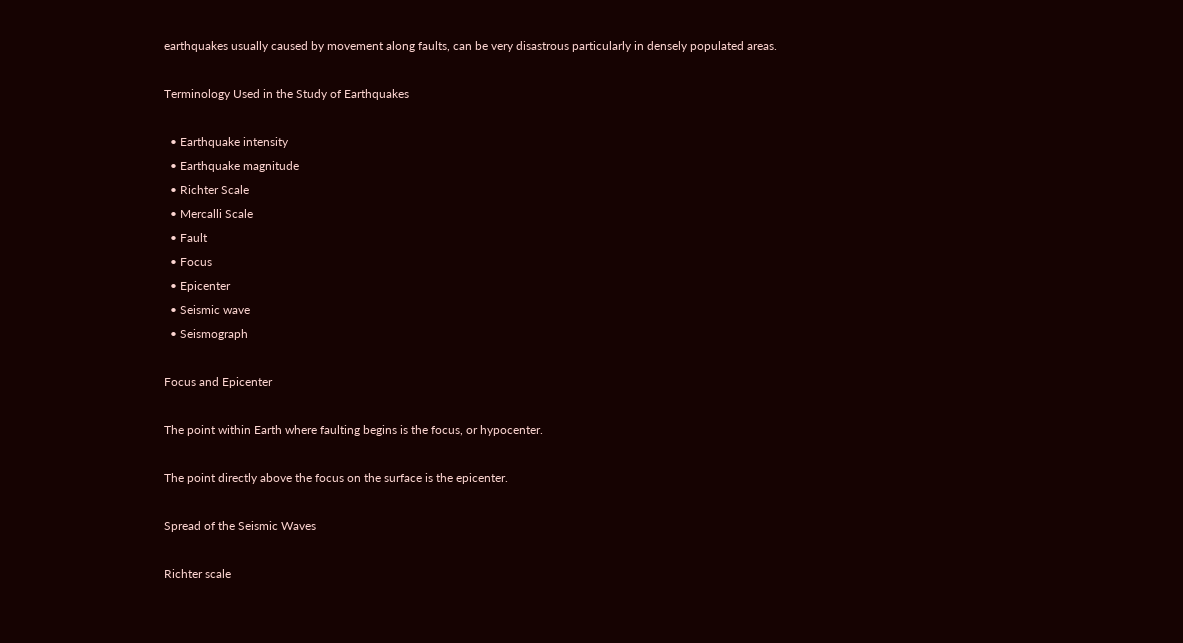earthquakes usually caused by movement along faults, can be very disastrous particularly in densely populated areas.

Terminology Used in the Study of Earthquakes

  • Earthquake intensity
  • Earthquake magnitude
  • Richter Scale
  • Mercalli Scale
  • Fault
  • Focus
  • Epicenter
  • Seismic wave
  • Seismograph

Focus and Epicenter

The point within Earth where faulting begins is the focus, or hypocenter.

The point directly above the focus on the surface is the epicenter.

Spread of the Seismic Waves

Richter scale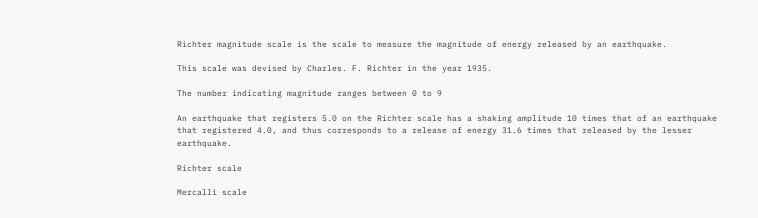Richter magnitude scale is the scale to measure the magnitude of energy released by an earthquake.

This scale was devised by Charles. F. Richter in the year 1935.

The number indicating magnitude ranges between 0 to 9

An earthquake that registers 5.0 on the Richter scale has a shaking amplitude 10 times that of an earthquake that registered 4.0, and thus corresponds to a release of energy 31.6 times that released by the lesser earthquake.

Richter scale

Mercalli scale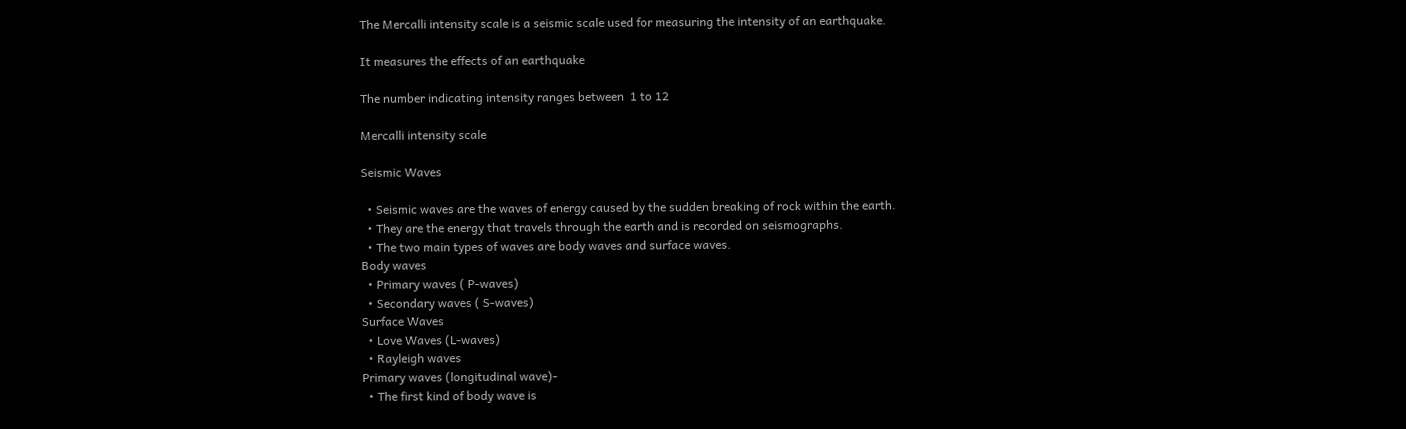The Mercalli intensity scale is a seismic scale used for measuring the intensity of an earthquake.

It measures the effects of an earthquake

The number indicating intensity ranges between  1 to 12

Mercalli intensity scale

Seismic Waves

  • Seismic waves are the waves of energy caused by the sudden breaking of rock within the earth.
  • They are the energy that travels through the earth and is recorded on seismographs.
  • The two main types of waves are body waves and surface waves.
Body waves
  • Primary waves ( P-waves)
  • Secondary waves ( S-waves)
Surface Waves
  • Love Waves (L-waves)
  • Rayleigh waves
Primary waves (longitudinal wave)-
  • The first kind of body wave is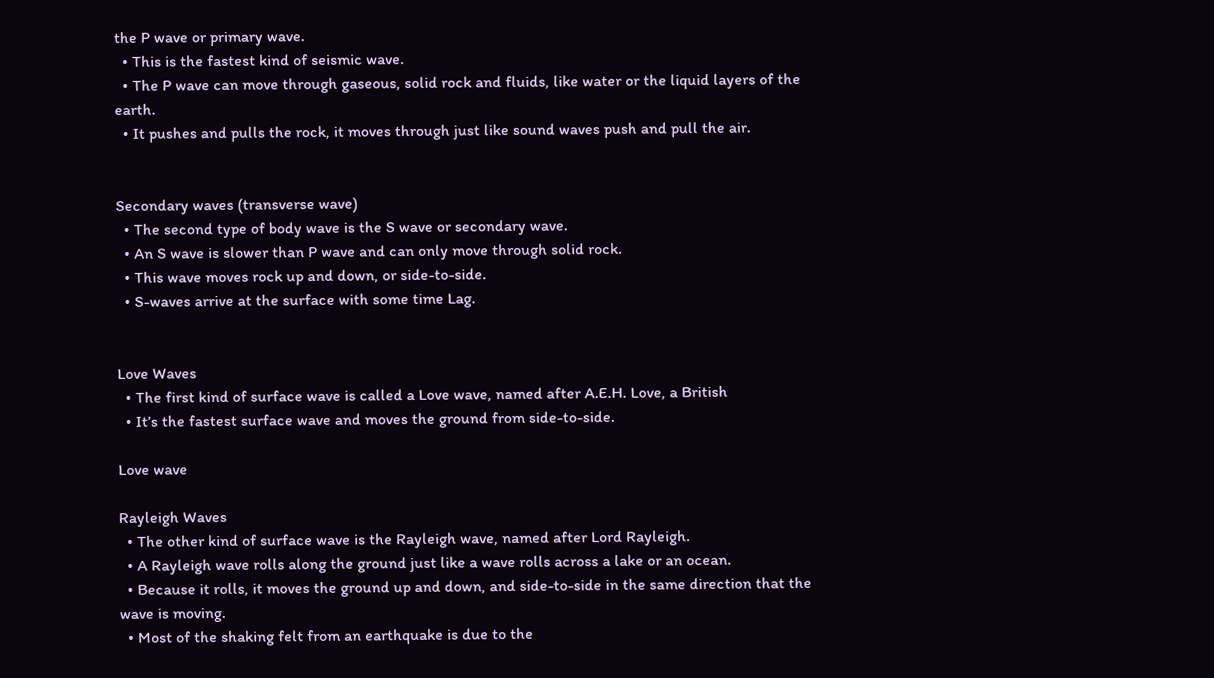the P wave or primary wave.
  • This is the fastest kind of seismic wave.
  • The P wave can move through gaseous, solid rock and fluids, like water or the liquid layers of the earth.
  • It pushes and pulls the rock, it moves through just like sound waves push and pull the air.


Secondary waves (transverse wave)
  • The second type of body wave is the S wave or secondary wave.
  • An S wave is slower than P wave and can only move through solid rock.
  • This wave moves rock up and down, or side-to-side.
  • S-waves arrive at the surface with some time Lag.


Love Waves
  • The first kind of surface wave is called a Love wave, named after A.E.H. Love, a British
  • It’s the fastest surface wave and moves the ground from side-to-side.

Love wave

Rayleigh Waves
  • The other kind of surface wave is the Rayleigh wave, named after Lord Rayleigh.
  • A Rayleigh wave rolls along the ground just like a wave rolls across a lake or an ocean.
  • Because it rolls, it moves the ground up and down, and side-to-side in the same direction that the wave is moving.
  • Most of the shaking felt from an earthquake is due to the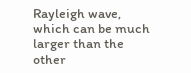Rayleigh wave, which can be much larger than the other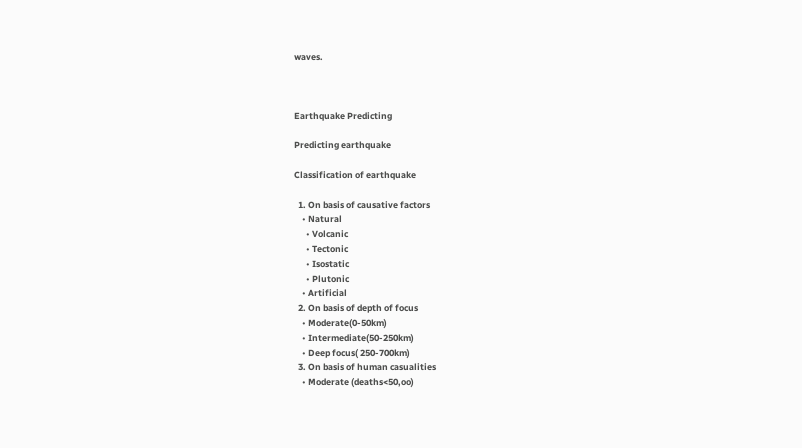waves.



Earthquake Predicting

Predicting earthquake

Classification of earthquake

  1. On basis of causative factors
    • Natural
      • Volcanic
      • Tectonic
      • Isostatic
      • Plutonic
    • Artificial
  2. On basis of depth of focus
    • Moderate(0-50km)
    • Intermediate(50-250km)
    • Deep focus( 250-700km)
  3. On basis of human casualities
    • Moderate (deaths<50,oo)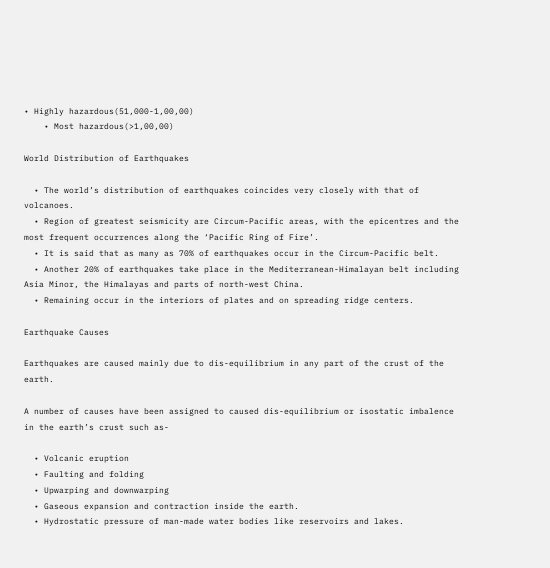• Highly hazardous(51,000-1,00,00)
    • Most hazardous(>1,00,00)

World Distribution of Earthquakes

  • The world’s distribution of earthquakes coincides very closely with that of volcanoes.
  • Region of greatest seismicity are Circum-Pacific areas, with the epicentres and the most frequent occurrences along the ‘Pacific Ring of Fire’.
  • It is said that as many as 70% of earthquakes occur in the Circum-Pacific belt.
  • Another 20% of earthquakes take place in the Mediterranean-Himalayan belt including Asia Minor, the Himalayas and parts of north-west China.
  • Remaining occur in the interiors of plates and on spreading ridge centers.

Earthquake Causes

Earthquakes are caused mainly due to dis-equilibrium in any part of the crust of the earth.

A number of causes have been assigned to caused dis-equilibrium or isostatic imbalence in the earth’s crust such as-

  • Volcanic eruption
  • Faulting and folding
  • Upwarping and downwarping
  • Gaseous expansion and contraction inside the earth.
  • Hydrostatic pressure of man-made water bodies like reservoirs and lakes.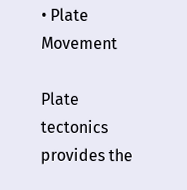• Plate Movement

Plate tectonics provides the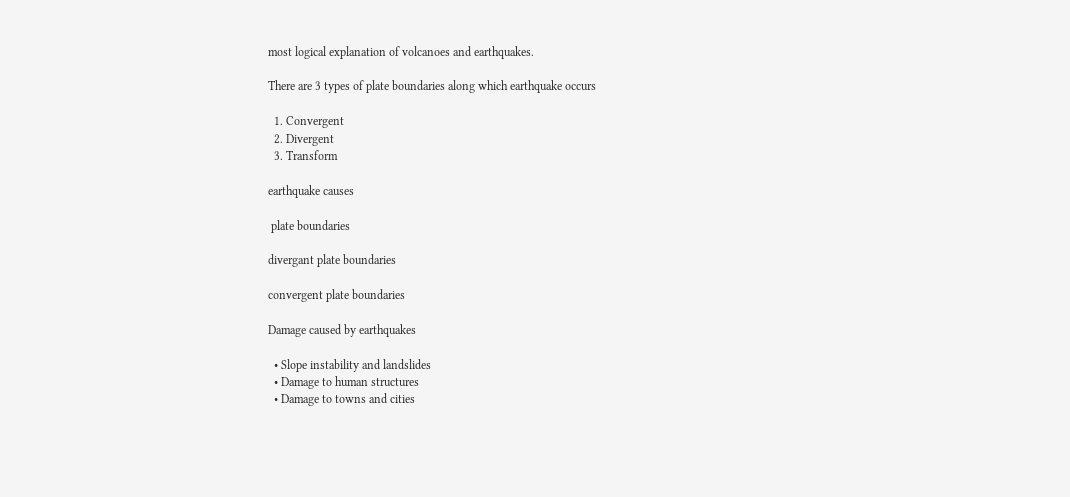most logical explanation of volcanoes and earthquakes.

There are 3 types of plate boundaries along which earthquake occurs

  1. Convergent
  2. Divergent
  3. Transform

earthquake causes

 plate boundaries

divergant plate boundaries

convergent plate boundaries

Damage caused by earthquakes

  • Slope instability and landslides
  • Damage to human structures
  • Damage to towns and cities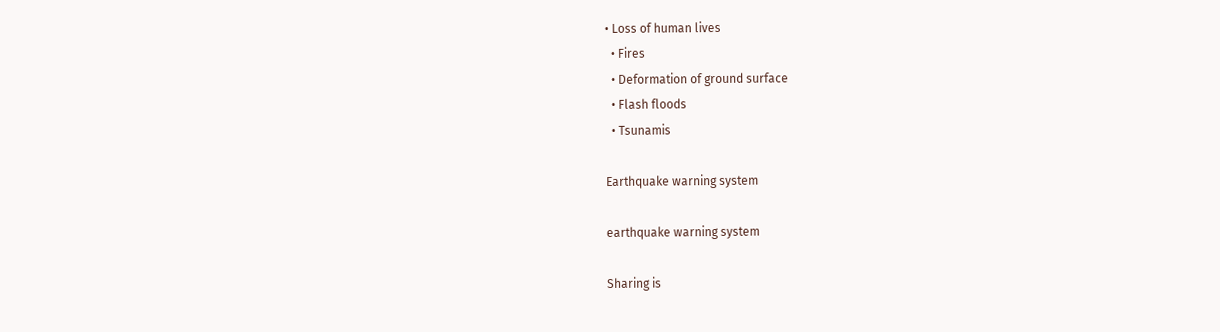• Loss of human lives
  • Fires
  • Deformation of ground surface
  • Flash floods
  • Tsunamis

Earthquake warning system

earthquake warning system

Sharing is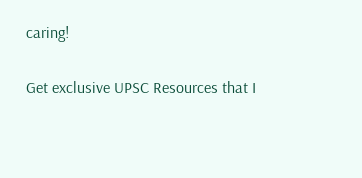caring!

Get exclusive UPSC Resources that I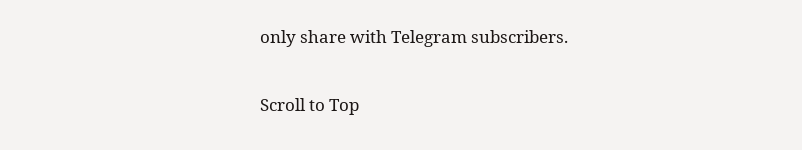only share with Telegram subscribers.

Scroll to Top